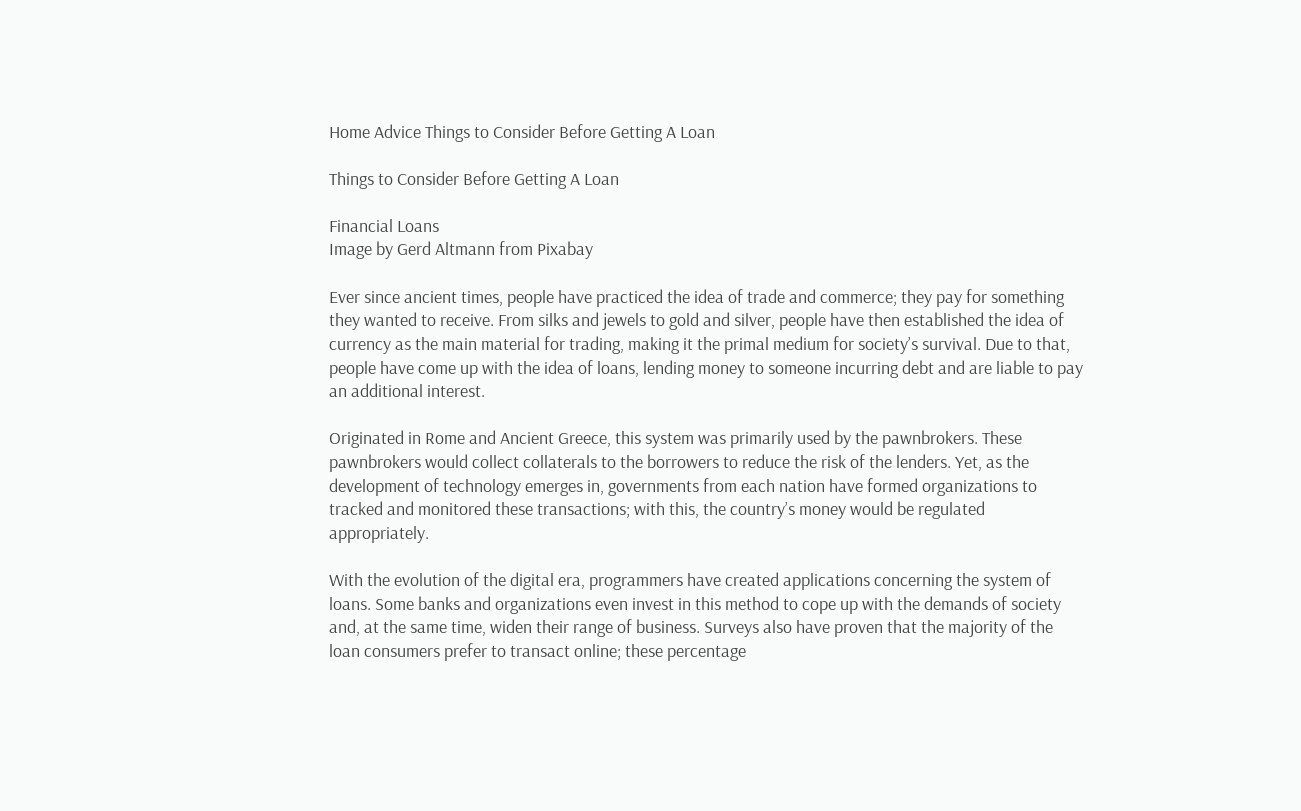Home Advice Things to Consider Before Getting A Loan

Things to Consider Before Getting A Loan

Financial Loans
Image by Gerd Altmann from Pixabay

Ever since ancient times, people have practiced the idea of trade and commerce; they pay for something they wanted to receive. From silks and jewels to gold and silver, people have then established the idea of currency as the main material for trading, making it the primal medium for society’s survival. Due to that, people have come up with the idea of loans, lending money to someone incurring debt and are liable to pay an additional interest.

Originated in Rome and Ancient Greece, this system was primarily used by the pawnbrokers. These pawnbrokers would collect collaterals to the borrowers to reduce the risk of the lenders. Yet, as the development of technology emerges in, governments from each nation have formed organizations to tracked and monitored these transactions; with this, the country’s money would be regulated appropriately.

With the evolution of the digital era, programmers have created applications concerning the system of loans. Some banks and organizations even invest in this method to cope up with the demands of society and, at the same time, widen their range of business. Surveys also have proven that the majority of the loan consumers prefer to transact online; these percentage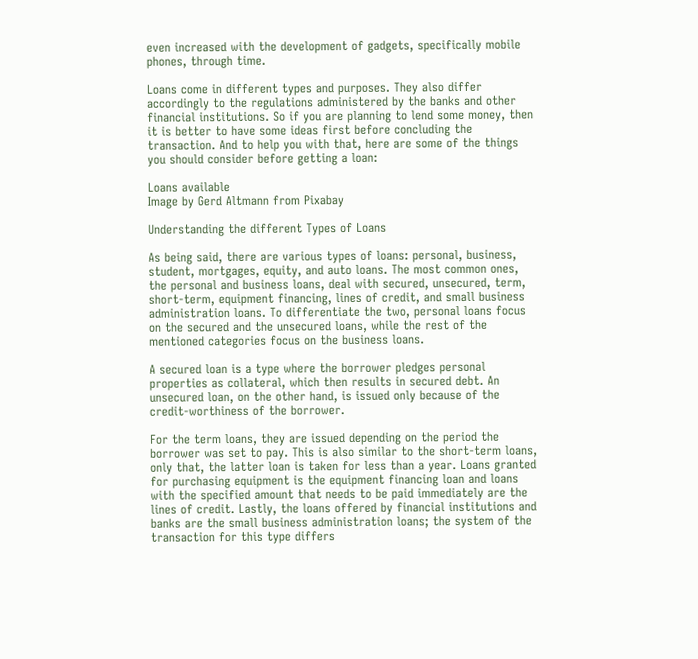even increased with the development of gadgets, specifically mobile phones, through time.

Loans come in different types and purposes. They also differ accordingly to the regulations administered by the banks and other financial institutions. So if you are planning to lend some money, then it is better to have some ideas first before concluding the transaction. And to help you with that, here are some of the things you should consider before getting a loan:

Loans available
Image by Gerd Altmann from Pixabay

Understanding the different Types of Loans

As being said, there are various types of loans: personal, business, student, mortgages, equity, and auto loans. The most common ones, the personal and business loans, deal with secured, unsecured, term, short-term, equipment financing, lines of credit, and small business administration loans. To differentiate the two, personal loans focus on the secured and the unsecured loans, while the rest of the mentioned categories focus on the business loans.

A secured loan is a type where the borrower pledges personal properties as collateral, which then results in secured debt. An unsecured loan, on the other hand, is issued only because of the credit-worthiness of the borrower.

For the term loans, they are issued depending on the period the borrower was set to pay. This is also similar to the short-term loans, only that, the latter loan is taken for less than a year. Loans granted for purchasing equipment is the equipment financing loan and loans with the specified amount that needs to be paid immediately are the lines of credit. Lastly, the loans offered by financial institutions and banks are the small business administration loans; the system of the transaction for this type differs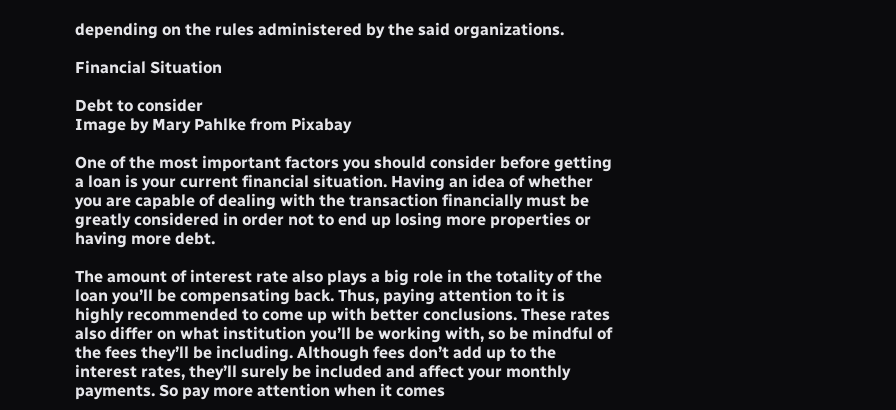depending on the rules administered by the said organizations.

Financial Situation

Debt to consider
Image by Mary Pahlke from Pixabay

One of the most important factors you should consider before getting a loan is your current financial situation. Having an idea of whether you are capable of dealing with the transaction financially must be greatly considered in order not to end up losing more properties or having more debt.

The amount of interest rate also plays a big role in the totality of the loan you’ll be compensating back. Thus, paying attention to it is highly recommended to come up with better conclusions. These rates also differ on what institution you’ll be working with, so be mindful of the fees they’ll be including. Although fees don’t add up to the interest rates, they’ll surely be included and affect your monthly payments. So pay more attention when it comes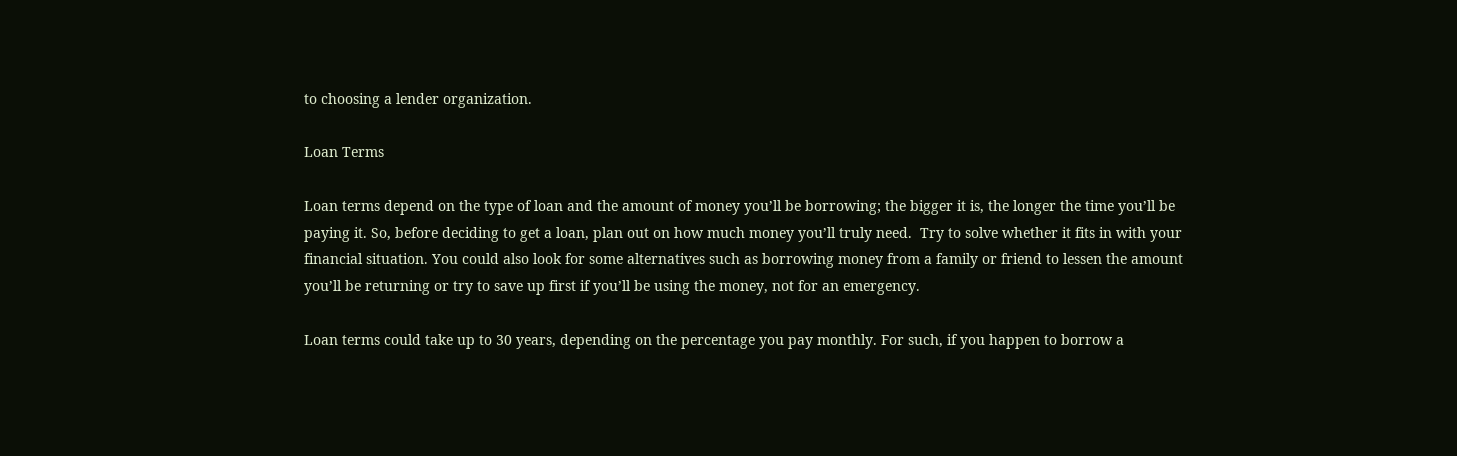to choosing a lender organization.

Loan Terms

Loan terms depend on the type of loan and the amount of money you’ll be borrowing; the bigger it is, the longer the time you’ll be paying it. So, before deciding to get a loan, plan out on how much money you’ll truly need.  Try to solve whether it fits in with your financial situation. You could also look for some alternatives such as borrowing money from a family or friend to lessen the amount you’ll be returning or try to save up first if you’ll be using the money, not for an emergency.

Loan terms could take up to 30 years, depending on the percentage you pay monthly. For such, if you happen to borrow a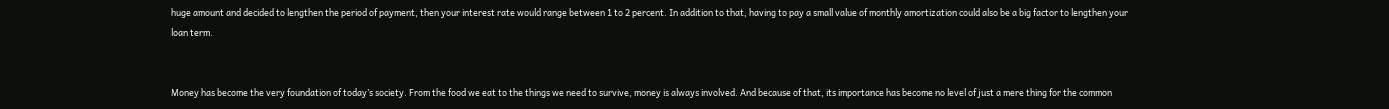huge amount and decided to lengthen the period of payment, then your interest rate would range between 1 to 2 percent. In addition to that, having to pay a small value of monthly amortization could also be a big factor to lengthen your loan term.


Money has become the very foundation of today’s society. From the food we eat to the things we need to survive, money is always involved. And because of that, its importance has become no level of just a mere thing for the common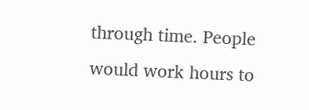through time. People would work hours to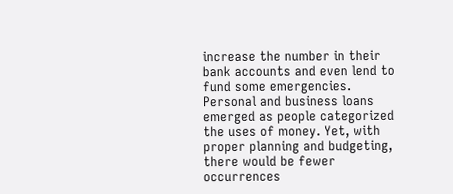increase the number in their bank accounts and even lend to fund some emergencies. Personal and business loans emerged as people categorized the uses of money. Yet, with proper planning and budgeting, there would be fewer occurrences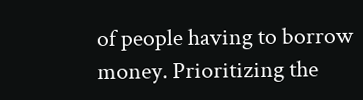of people having to borrow money. Prioritizing the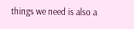things we need is also a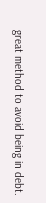great method to avoid being in debt.